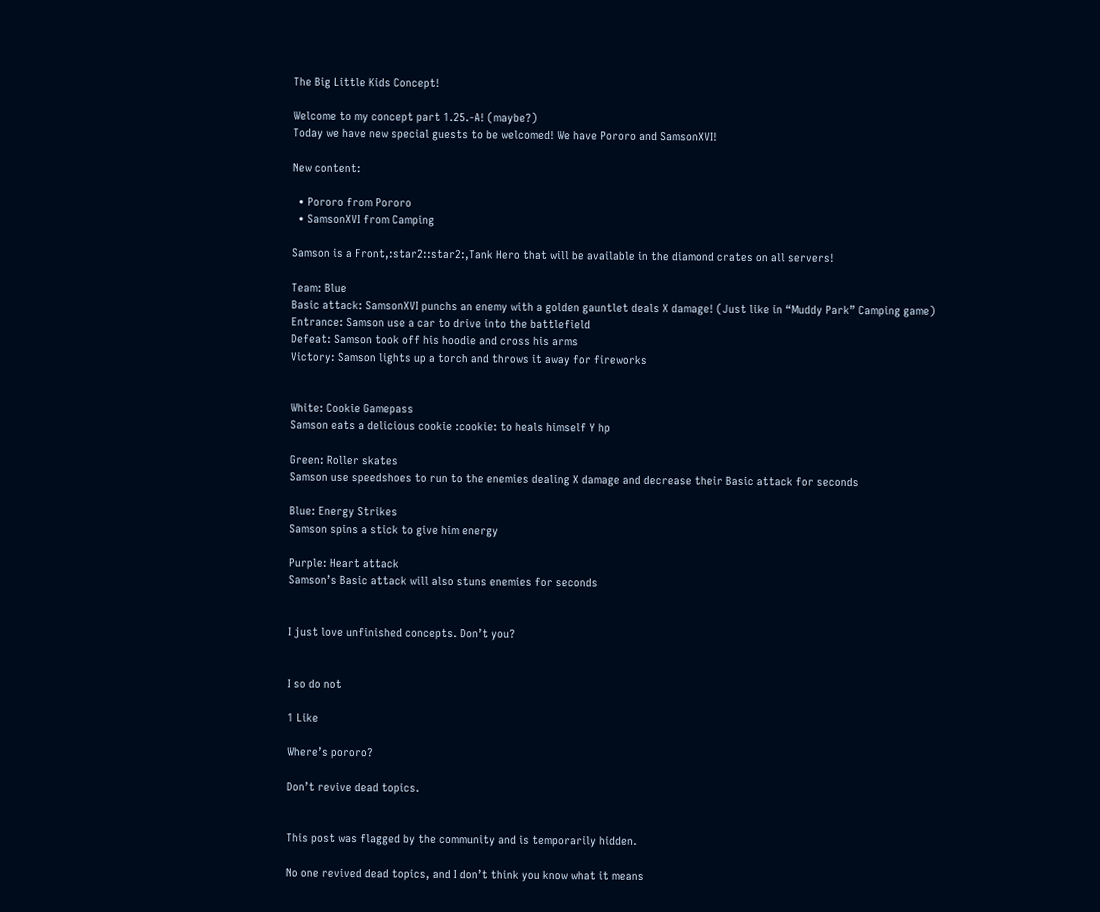The Big Little Kids Concept!

Welcome to my concept part 1.25.-A! (maybe?)
Today we have new special guests to be welcomed! We have Pororo and SamsonXVI!

New content:

  • Pororo from Pororo
  • SamsonXVI from Camping

Samson is a Front,:star2::star2:,Tank Hero that will be available in the diamond crates on all servers!

Team: Blue
Basic attack: SamsonXVI punchs an enemy with a golden gauntlet deals X damage! (Just like in “Muddy Park” Camping game)
Entrance: Samson use a car to drive into the battlefield
Defeat: Samson took off his hoodie and cross his arms
Victory: Samson lights up a torch and throws it away for fireworks


White: Cookie Gamepass
Samson eats a delicious cookie :cookie: to heals himself Y hp

Green: Roller skates
Samson use speedshoes to run to the enemies dealing X damage and decrease their Basic attack for seconds

Blue: Energy Strikes
Samson spins a stick to give him energy

Purple: Heart attack
Samson’s Basic attack will also stuns enemies for seconds


I just love unfinished concepts. Don’t you?


I so do not

1 Like

Where’s pororo?

Don’t revive dead topics.


This post was flagged by the community and is temporarily hidden.

No one revived dead topics, and I don’t think you know what it means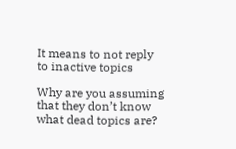It means to not reply to inactive topics

Why are you assuming that they don’t know what dead topics are?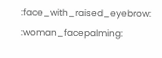:face_with_raised_eyebrow: :woman_facepalming: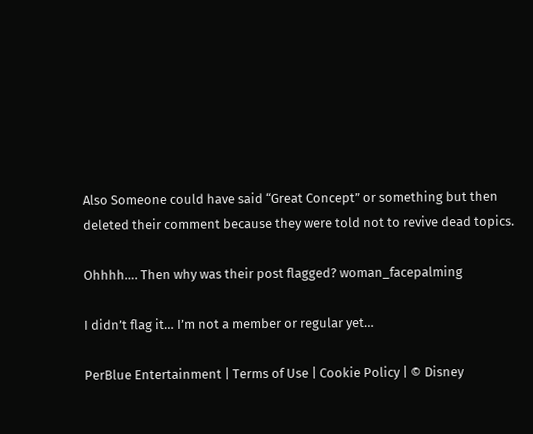Also Someone could have said “Great Concept” or something but then deleted their comment because they were told not to revive dead topics.

Ohhhh…. Then why was their post flagged? woman_facepalming

I didn’t flag it… I’m not a member or regular yet…

PerBlue Entertainment | Terms of Use | Cookie Policy | © Disney